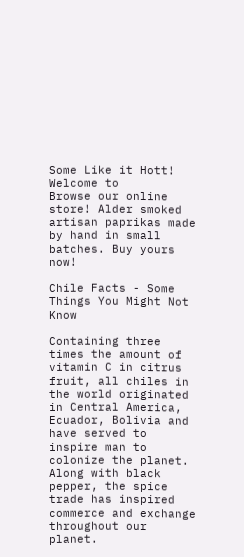Some Like it Hott! Welcome to
Browse our online store! Alder smoked artisan paprikas made by hand in small batches. Buy yours now!

Chile Facts - Some Things You Might Not Know

Containing three times the amount of vitamin C in citrus fruit, all chiles in the world originated in Central America, Ecuador, Bolivia and have served to inspire man to colonize the planet. Along with black pepper, the spice trade has inspired commerce and exchange throughout our planet.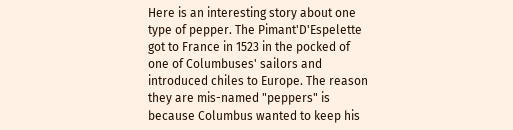Here is an interesting story about one type of pepper. The Pimant'D'Espelette got to France in 1523 in the pocked of one of Columbuses' sailors and introduced chiles to Europe. The reason they are mis-named "peppers" is because Columbus wanted to keep his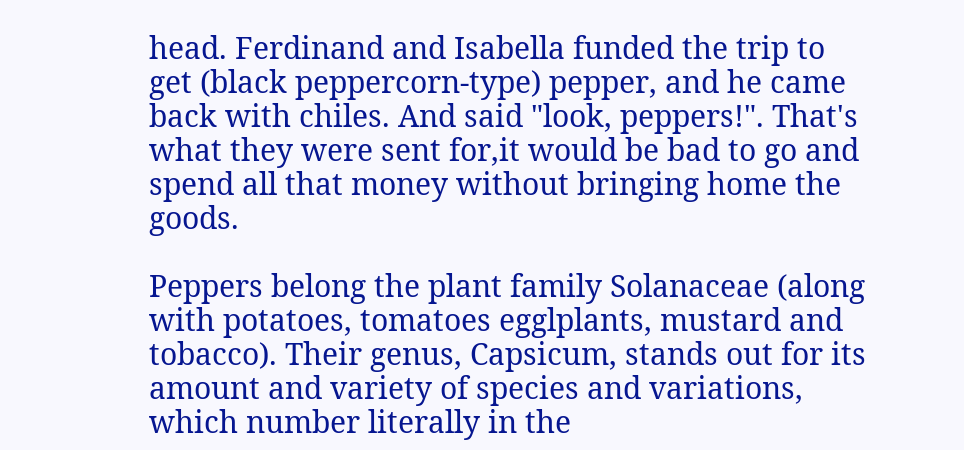head. Ferdinand and Isabella funded the trip to get (black peppercorn-type) pepper, and he came back with chiles. And said "look, peppers!". That's what they were sent for,it would be bad to go and spend all that money without bringing home the goods.

Peppers belong the plant family Solanaceae (along with potatoes, tomatoes egglplants, mustard and tobacco). Their genus, Capsicum, stands out for its amount and variety of species and variations, which number literally in the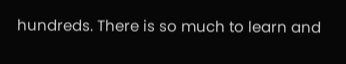hundreds. There is so much to learn and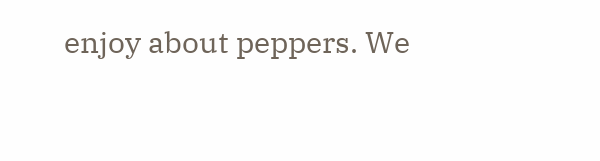enjoy about peppers. We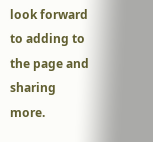look forward to adding to the page and sharing more.